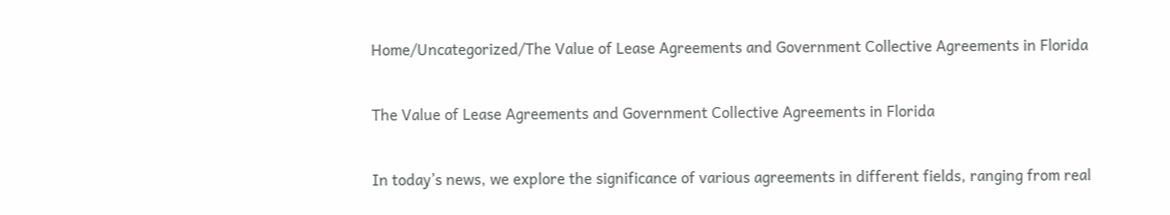Home/Uncategorized/The Value of Lease Agreements and Government Collective Agreements in Florida

The Value of Lease Agreements and Government Collective Agreements in Florida

In today’s news, we explore the significance of various agreements in different fields, ranging from real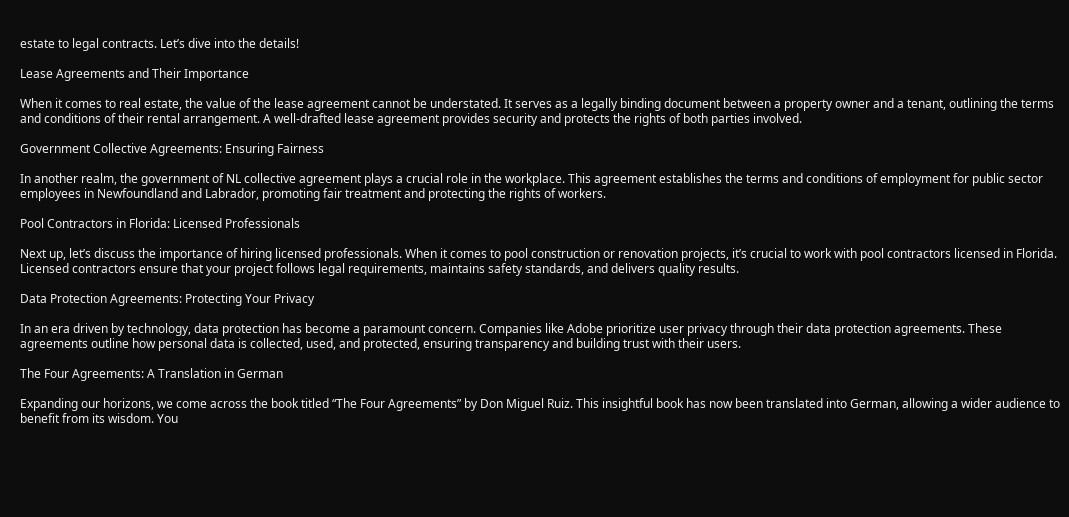estate to legal contracts. Let’s dive into the details!

Lease Agreements and Their Importance

When it comes to real estate, the value of the lease agreement cannot be understated. It serves as a legally binding document between a property owner and a tenant, outlining the terms and conditions of their rental arrangement. A well-drafted lease agreement provides security and protects the rights of both parties involved.

Government Collective Agreements: Ensuring Fairness

In another realm, the government of NL collective agreement plays a crucial role in the workplace. This agreement establishes the terms and conditions of employment for public sector employees in Newfoundland and Labrador, promoting fair treatment and protecting the rights of workers.

Pool Contractors in Florida: Licensed Professionals

Next up, let’s discuss the importance of hiring licensed professionals. When it comes to pool construction or renovation projects, it’s crucial to work with pool contractors licensed in Florida. Licensed contractors ensure that your project follows legal requirements, maintains safety standards, and delivers quality results.

Data Protection Agreements: Protecting Your Privacy

In an era driven by technology, data protection has become a paramount concern. Companies like Adobe prioritize user privacy through their data protection agreements. These agreements outline how personal data is collected, used, and protected, ensuring transparency and building trust with their users.

The Four Agreements: A Translation in German

Expanding our horizons, we come across the book titled “The Four Agreements” by Don Miguel Ruiz. This insightful book has now been translated into German, allowing a wider audience to benefit from its wisdom. You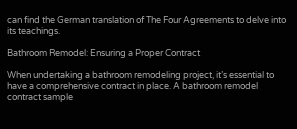can find the German translation of The Four Agreements to delve into its teachings.

Bathroom Remodel: Ensuring a Proper Contract

When undertaking a bathroom remodeling project, it’s essential to have a comprehensive contract in place. A bathroom remodel contract sample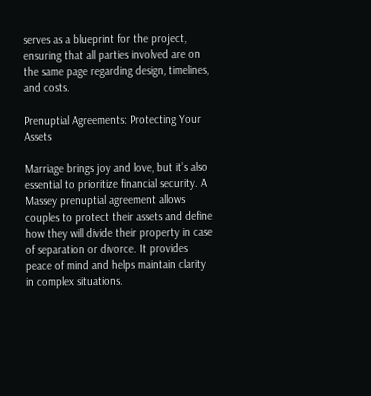serves as a blueprint for the project, ensuring that all parties involved are on the same page regarding design, timelines, and costs.

Prenuptial Agreements: Protecting Your Assets

Marriage brings joy and love, but it’s also essential to prioritize financial security. A Massey prenuptial agreement allows couples to protect their assets and define how they will divide their property in case of separation or divorce. It provides peace of mind and helps maintain clarity in complex situations.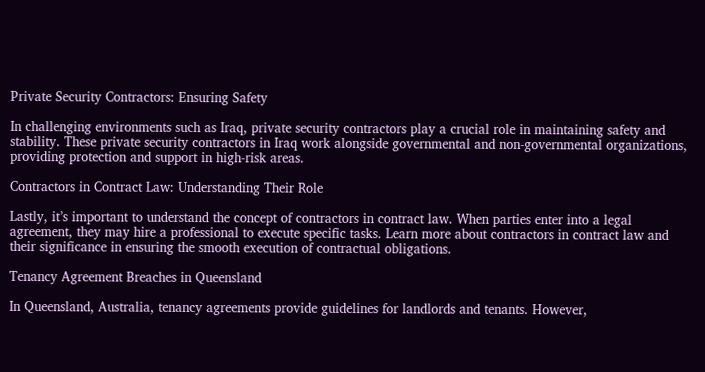Private Security Contractors: Ensuring Safety

In challenging environments such as Iraq, private security contractors play a crucial role in maintaining safety and stability. These private security contractors in Iraq work alongside governmental and non-governmental organizations, providing protection and support in high-risk areas.

Contractors in Contract Law: Understanding Their Role

Lastly, it’s important to understand the concept of contractors in contract law. When parties enter into a legal agreement, they may hire a professional to execute specific tasks. Learn more about contractors in contract law and their significance in ensuring the smooth execution of contractual obligations.

Tenancy Agreement Breaches in Queensland

In Queensland, Australia, tenancy agreements provide guidelines for landlords and tenants. However,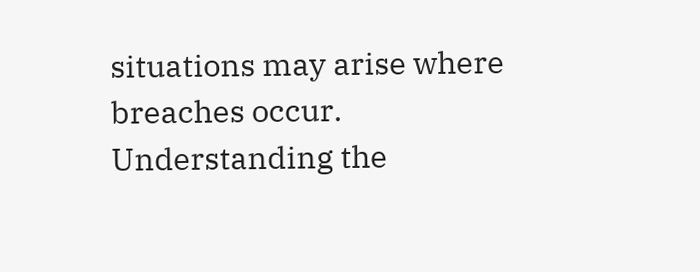situations may arise where breaches occur. Understanding the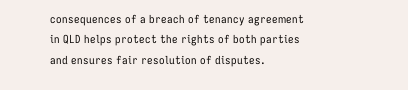consequences of a breach of tenancy agreement in QLD helps protect the rights of both parties and ensures fair resolution of disputes.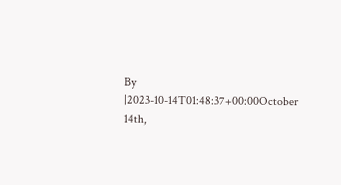By |2023-10-14T01:48:37+00:00October 14th,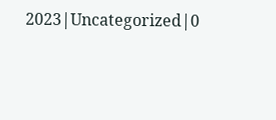2023|Uncategorized|0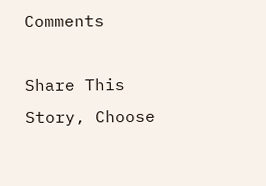Comments

Share This Story, Choose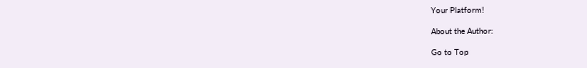Your Platform!

About the Author:

Go to Top